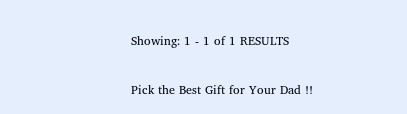Showing: 1 - 1 of 1 RESULTS

Pick the Best Gift for Your Dad !!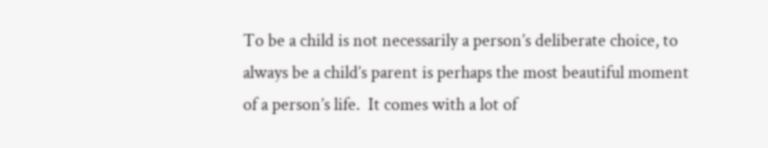To be a child is not necessarily a person’s deliberate choice, to always be a child’s parent is perhaps the most beautiful moment of a person’s life.  It comes with a lot of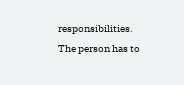responsibilities. The person has to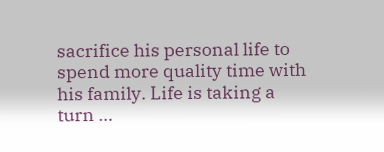sacrifice his personal life to spend more quality time with his family. Life is taking a turn …